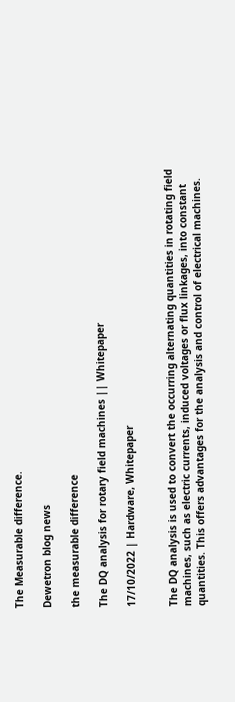The Measurable difference.

Dewetron blog news

the measurable difference

The DQ analysis for rotary field machines || Whitepaper

17/10/2022 | Hardware, Whitepaper


The DQ analysis is used to convert the occurring alternating quantities in rotating field machines, such as electric currents, induced voltages or flux linkages, into constant quantities. This offers advantages for the analysis and control of electrical machines.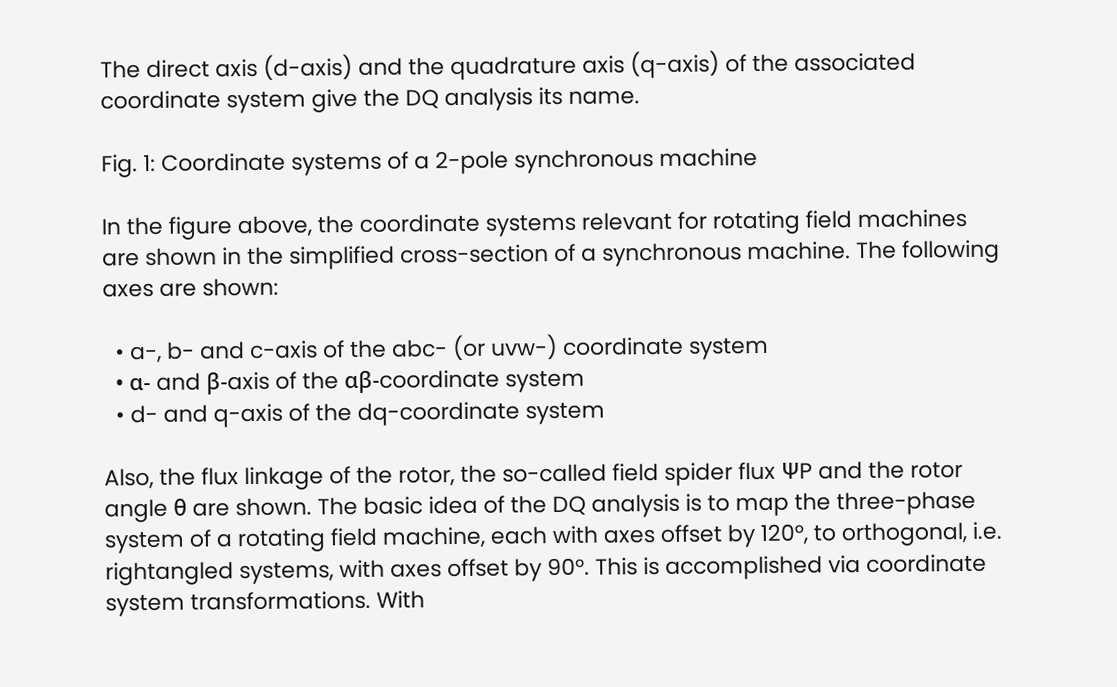The direct axis (d-axis) and the quadrature axis (q-axis) of the associated coordinate system give the DQ analysis its name.

Fig. 1: Coordinate systems of a 2-pole synchronous machine

In the figure above, the coordinate systems relevant for rotating field machines are shown in the simplified cross-section of a synchronous machine. The following axes are shown:

  • a-, b- and c-axis of the abc- (or uvw-) coordinate system
  • α- and β-axis of the αβ-coordinate system
  • d- and q-axis of the dq-coordinate system

Also, the flux linkage of the rotor, the so-called field spider flux ΨP and the rotor angle θ are shown. The basic idea of the DQ analysis is to map the three-phase system of a rotating field machine, each with axes offset by 120°, to orthogonal, i.e. rightangled systems, with axes offset by 90°. This is accomplished via coordinate system transformations. With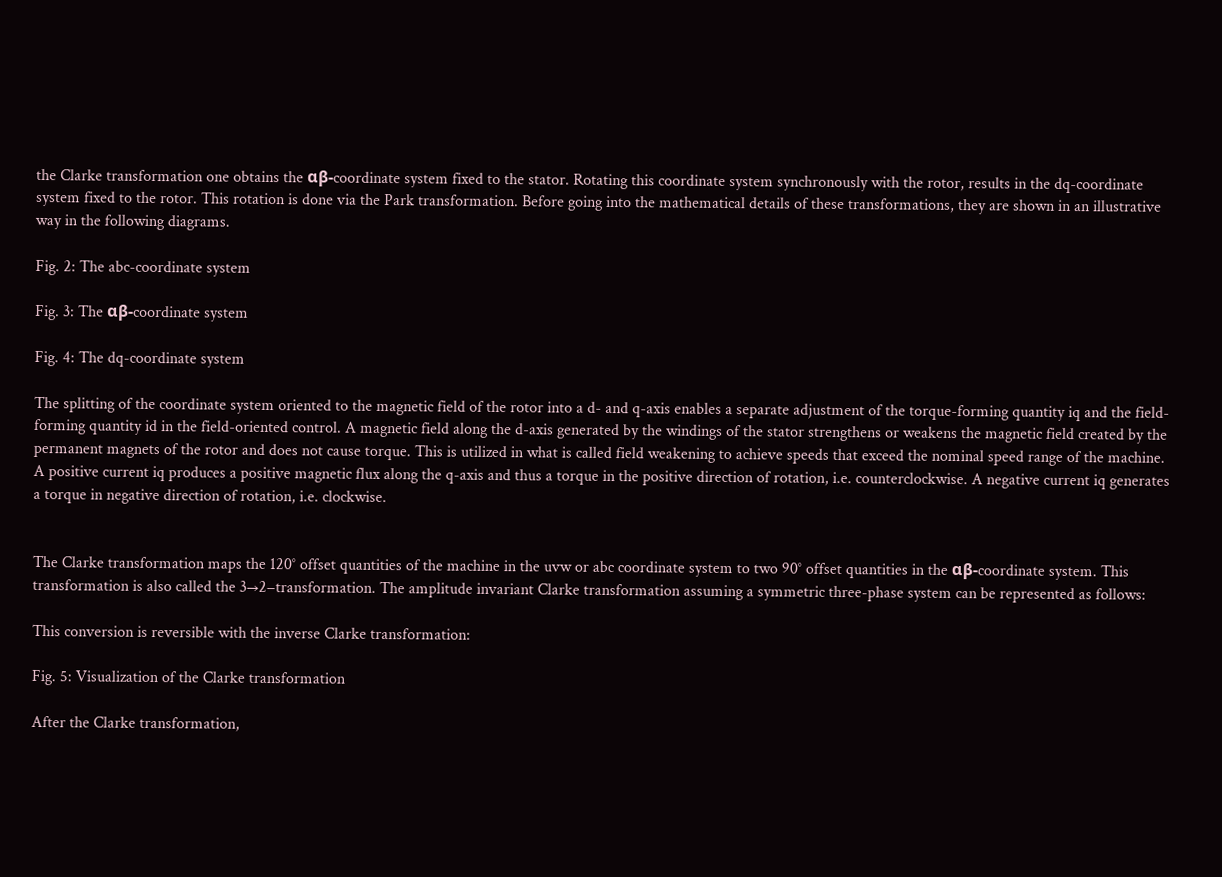the Clarke transformation one obtains the αβ-coordinate system fixed to the stator. Rotating this coordinate system synchronously with the rotor, results in the dq-coordinate system fixed to the rotor. This rotation is done via the Park transformation. Before going into the mathematical details of these transformations, they are shown in an illustrative way in the following diagrams.

Fig. 2: The abc-coordinate system

Fig. 3: The αβ-coordinate system

Fig. 4: The dq-coordinate system

The splitting of the coordinate system oriented to the magnetic field of the rotor into a d- and q-axis enables a separate adjustment of the torque-forming quantity iq and the field-forming quantity id in the field-oriented control. A magnetic field along the d-axis generated by the windings of the stator strengthens or weakens the magnetic field created by the permanent magnets of the rotor and does not cause torque. This is utilized in what is called field weakening to achieve speeds that exceed the nominal speed range of the machine. A positive current iq produces a positive magnetic flux along the q-axis and thus a torque in the positive direction of rotation, i.e. counterclockwise. A negative current iq generates a torque in negative direction of rotation, i.e. clockwise.


The Clarke transformation maps the 120° offset quantities of the machine in the uvw or abc coordinate system to two 90° offset quantities in the αβ-coordinate system. This transformation is also called the 3→2−transformation. The amplitude invariant Clarke transformation assuming a symmetric three-phase system can be represented as follows:

This conversion is reversible with the inverse Clarke transformation:

Fig. 5: Visualization of the Clarke transformation

After the Clarke transformation,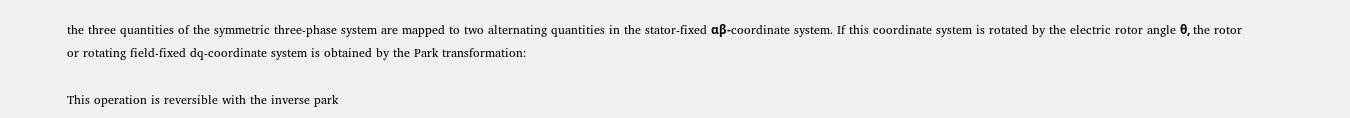the three quantities of the symmetric three-phase system are mapped to two alternating quantities in the stator-fixed αβ-coordinate system. If this coordinate system is rotated by the electric rotor angle θ, the rotor or rotating field-fixed dq-coordinate system is obtained by the Park transformation:

This operation is reversible with the inverse park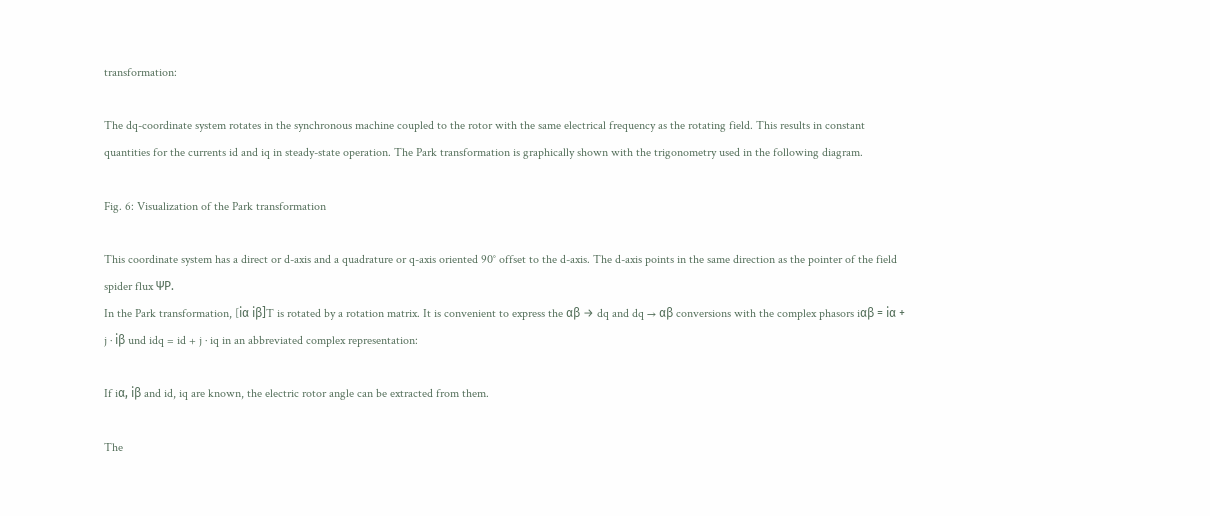transformation:

The dq-coordinate system rotates in the synchronous machine coupled to the rotor with the same electrical frequency as the rotating field. This results in constant quantities for the currents id and iq in steady-state operation. The Park transformation is graphically shown with the trigonometry used in the following diagram.

Fig. 6: Visualization of the Park transformation

This coordinate system has a direct or d-axis and a quadrature or q-axis oriented 90° offset to the d-axis. The d-axis points in the same direction as the pointer of the field spider flux ΨP.
In the Park transformation, [iα iβ]T is rotated by a rotation matrix. It is convenient to express the αβ → dq and dq → αβ conversions with the complex phasors iαβ = iα + j · iβ und idq = id + j · iq in an abbreviated complex representation:

If iα, iβ and id, iq are known, the electric rotor angle can be extracted from them.

The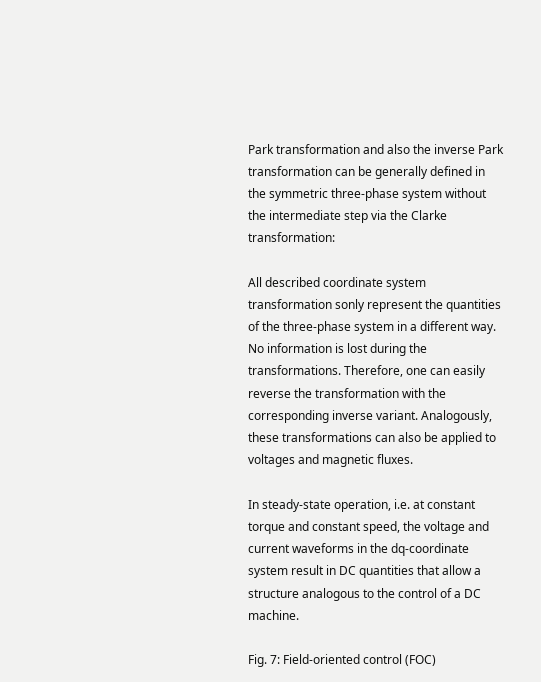Park transformation and also the inverse Park transformation can be generally defined in the symmetric three-phase system without the intermediate step via the Clarke transformation:

All described coordinate system transformation sonly represent the quantities of the three-phase system in a different way. No information is lost during the transformations. Therefore, one can easily reverse the transformation with the corresponding inverse variant. Analogously, these transformations can also be applied to voltages and magnetic fluxes.

In steady-state operation, i.e. at constant torque and constant speed, the voltage and current waveforms in the dq-coordinate system result in DC quantities that allow a structure analogous to the control of a DC machine.

Fig. 7: Field-oriented control (FOC)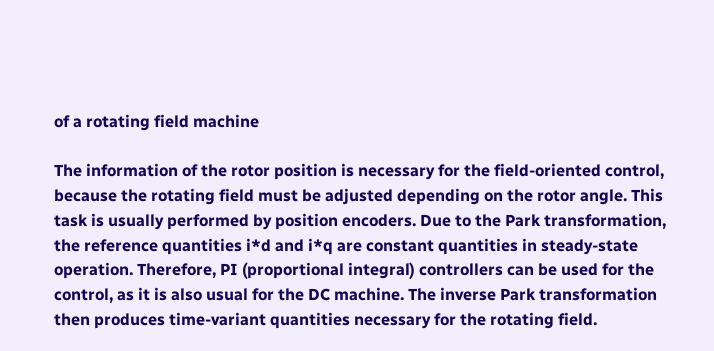of a rotating field machine

The information of the rotor position is necessary for the field-oriented control, because the rotating field must be adjusted depending on the rotor angle. This task is usually performed by position encoders. Due to the Park transformation, the reference quantities i*d and i*q are constant quantities in steady-state operation. Therefore, PI (proportional integral) controllers can be used for the control, as it is also usual for the DC machine. The inverse Park transformation then produces time-variant quantities necessary for the rotating field.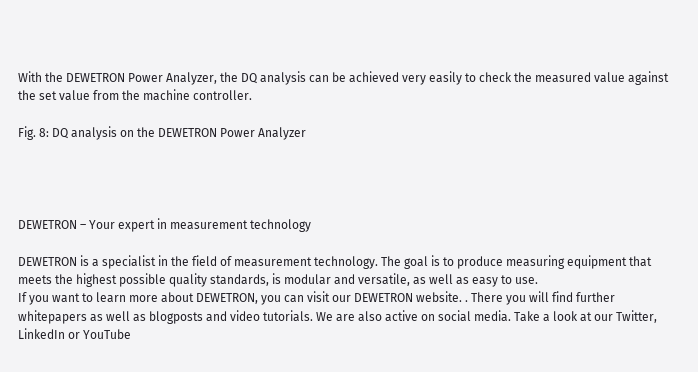With the DEWETRON Power Analyzer, the DQ analysis can be achieved very easily to check the measured value against the set value from the machine controller.

Fig. 8: DQ analysis on the DEWETRON Power Analyzer




DEWETRON – Your expert in measurement technology

DEWETRON is a specialist in the field of measurement technology. The goal is to produce measuring equipment that meets the highest possible quality standards, is modular and versatile, as well as easy to use.
If you want to learn more about DEWETRON, you can visit our DEWETRON website. . There you will find further whitepapers as well as blogposts and video tutorials. We are also active on social media. Take a look at our Twitter, LinkedIn or YouTube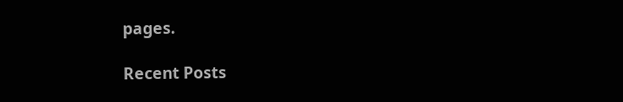pages.

Recent Posts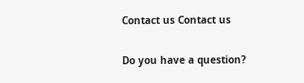Contact us Contact us

Do you have a question?